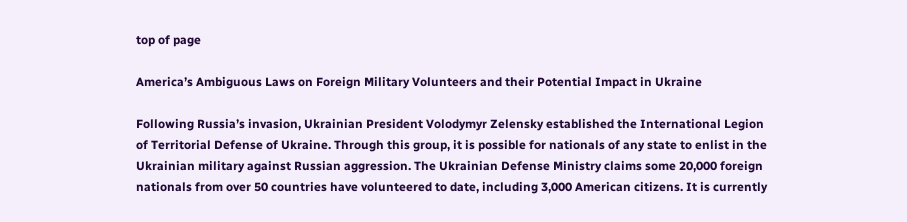top of page

America’s Ambiguous Laws on Foreign Military Volunteers and their Potential Impact in Ukraine

Following Russia’s invasion, Ukrainian President Volodymyr Zelensky established the International Legion of Territorial Defense of Ukraine. Through this group, it is possible for nationals of any state to enlist in the Ukrainian military against Russian aggression. The Ukrainian Defense Ministry claims some 20,000 foreign nationals from over 50 countries have volunteered to date, including 3,000 American citizens. It is currently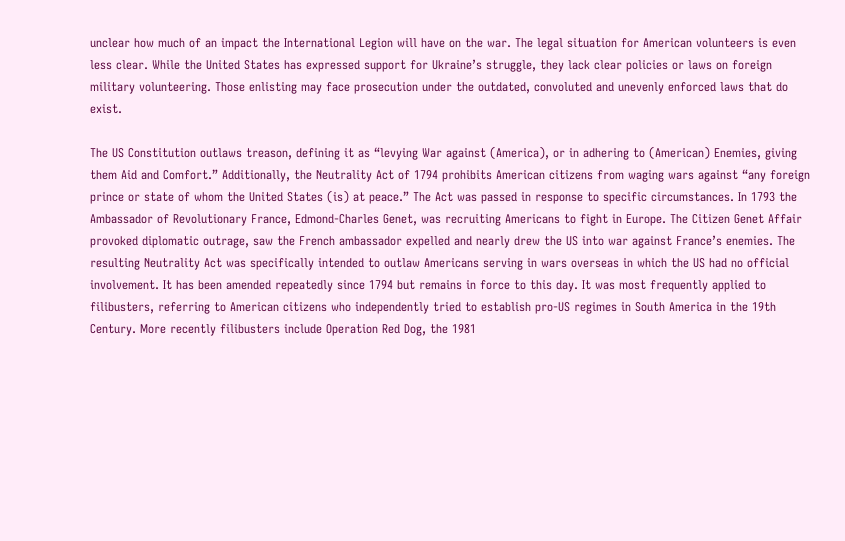unclear how much of an impact the International Legion will have on the war. The legal situation for American volunteers is even less clear. While the United States has expressed support for Ukraine’s struggle, they lack clear policies or laws on foreign military volunteering. Those enlisting may face prosecution under the outdated, convoluted and unevenly enforced laws that do exist.

The US Constitution outlaws treason, defining it as “levying War against (America), or in adhering to (American) Enemies, giving them Aid and Comfort.” Additionally, the Neutrality Act of 1794 prohibits American citizens from waging wars against “any foreign prince or state of whom the United States (is) at peace.” The Act was passed in response to specific circumstances. In 1793 the Ambassador of Revolutionary France, Edmond-Charles Genet, was recruiting Americans to fight in Europe. The Citizen Genet Affair provoked diplomatic outrage, saw the French ambassador expelled and nearly drew the US into war against France’s enemies. The resulting Neutrality Act was specifically intended to outlaw Americans serving in wars overseas in which the US had no official involvement. It has been amended repeatedly since 1794 but remains in force to this day. It was most frequently applied to filibusters, referring to American citizens who independently tried to establish pro-US regimes in South America in the 19th Century. More recently filibusters include Operation Red Dog, the 1981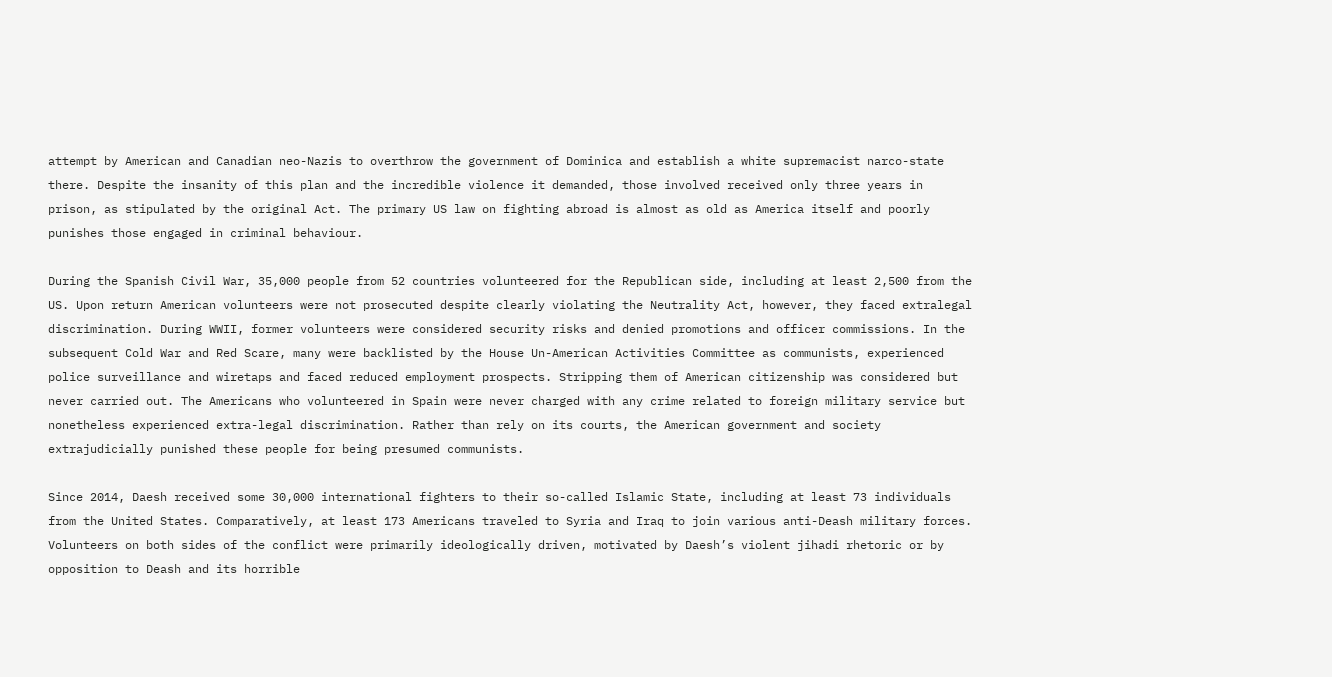attempt by American and Canadian neo-Nazis to overthrow the government of Dominica and establish a white supremacist narco-state there. Despite the insanity of this plan and the incredible violence it demanded, those involved received only three years in prison, as stipulated by the original Act. The primary US law on fighting abroad is almost as old as America itself and poorly punishes those engaged in criminal behaviour.

During the Spanish Civil War, 35,000 people from 52 countries volunteered for the Republican side, including at least 2,500 from the US. Upon return American volunteers were not prosecuted despite clearly violating the Neutrality Act, however, they faced extralegal discrimination. During WWII, former volunteers were considered security risks and denied promotions and officer commissions. In the subsequent Cold War and Red Scare, many were backlisted by the House Un-American Activities Committee as communists, experienced police surveillance and wiretaps and faced reduced employment prospects. Stripping them of American citizenship was considered but never carried out. The Americans who volunteered in Spain were never charged with any crime related to foreign military service but nonetheless experienced extra-legal discrimination. Rather than rely on its courts, the American government and society extrajudicially punished these people for being presumed communists.

Since 2014, Daesh received some 30,000 international fighters to their so-called Islamic State, including at least 73 individuals from the United States. Comparatively, at least 173 Americans traveled to Syria and Iraq to join various anti-Deash military forces. Volunteers on both sides of the conflict were primarily ideologically driven, motivated by Daesh’s violent jihadi rhetoric or by opposition to Deash and its horrible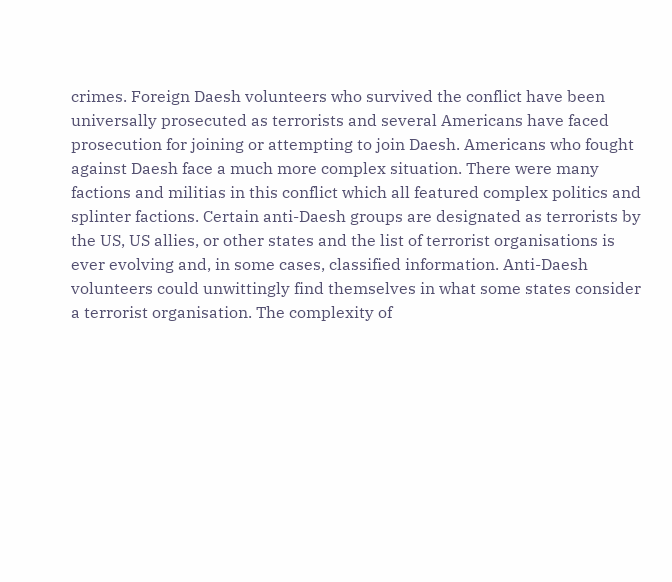crimes. Foreign Daesh volunteers who survived the conflict have been universally prosecuted as terrorists and several Americans have faced prosecution for joining or attempting to join Daesh. Americans who fought against Daesh face a much more complex situation. There were many factions and militias in this conflict which all featured complex politics and splinter factions. Certain anti-Daesh groups are designated as terrorists by the US, US allies, or other states and the list of terrorist organisations is ever evolving and, in some cases, classified information. Anti-Daesh volunteers could unwittingly find themselves in what some states consider a terrorist organisation. The complexity of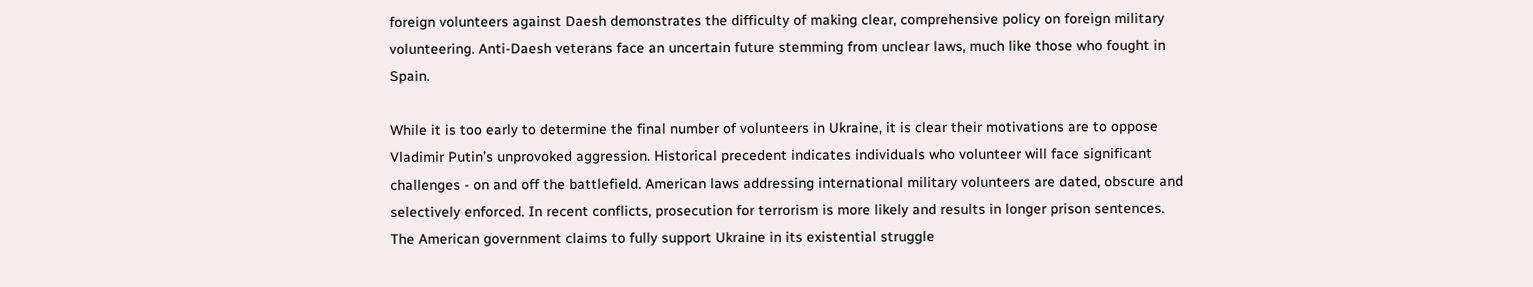foreign volunteers against Daesh demonstrates the difficulty of making clear, comprehensive policy on foreign military volunteering. Anti-Daesh veterans face an uncertain future stemming from unclear laws, much like those who fought in Spain.

While it is too early to determine the final number of volunteers in Ukraine, it is clear their motivations are to oppose Vladimir Putin’s unprovoked aggression. Historical precedent indicates individuals who volunteer will face significant challenges - on and off the battlefield. American laws addressing international military volunteers are dated, obscure and selectively enforced. In recent conflicts, prosecution for terrorism is more likely and results in longer prison sentences. The American government claims to fully support Ukraine in its existential struggle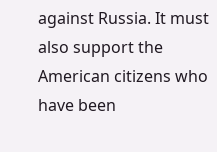against Russia. It must also support the American citizens who have been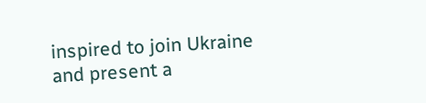inspired to join Ukraine and present a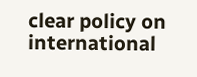clear policy on international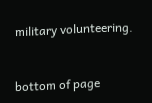military volunteering.


bottom of page